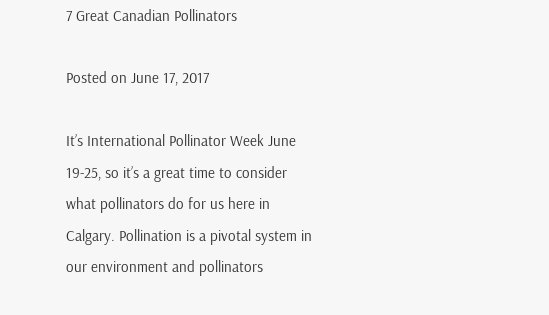7 Great Canadian Pollinators

Posted on June 17, 2017

It’s International Pollinator Week June 19-25, so it’s a great time to consider what pollinators do for us here in Calgary. Pollination is a pivotal system in our environment and pollinators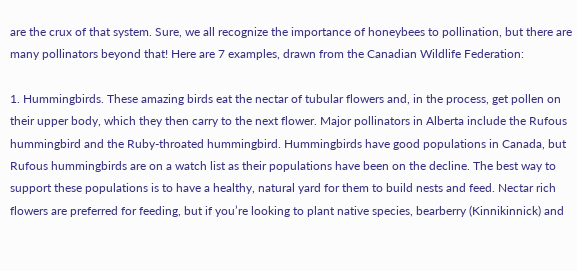are the crux of that system. Sure, we all recognize the importance of honeybees to pollination, but there are many pollinators beyond that! Here are 7 examples, drawn from the Canadian Wildlife Federation:

1. Hummingbirds. These amazing birds eat the nectar of tubular flowers and, in the process, get pollen on their upper body, which they then carry to the next flower. Major pollinators in Alberta include the Rufous hummingbird and the Ruby-throated hummingbird. Hummingbirds have good populations in Canada, but Rufous hummingbirds are on a watch list as their populations have been on the decline. The best way to support these populations is to have a healthy, natural yard for them to build nests and feed. Nectar rich flowers are preferred for feeding, but if you’re looking to plant native species, bearberry (Kinnikinnick) and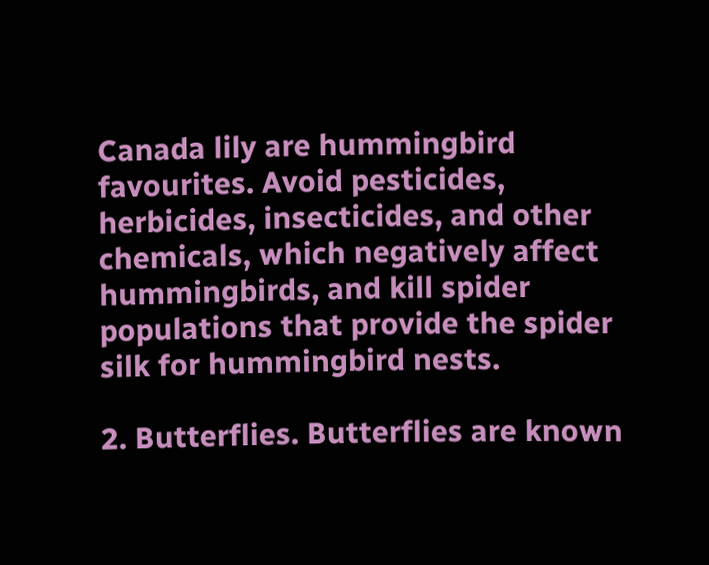Canada lily are hummingbird favourites. Avoid pesticides, herbicides, insecticides, and other chemicals, which negatively affect hummingbirds, and kill spider populations that provide the spider silk for hummingbird nests.

2. Butterflies. Butterflies are known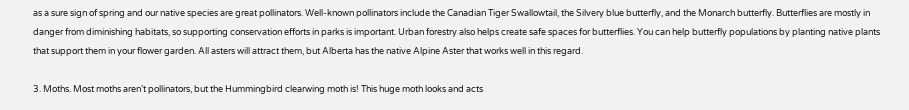as a sure sign of spring and our native species are great pollinators. Well-known pollinators include the Canadian Tiger Swallowtail, the Silvery blue butterfly, and the Monarch butterfly. Butterflies are mostly in danger from diminishing habitats, so supporting conservation efforts in parks is important. Urban forestry also helps create safe spaces for butterflies. You can help butterfly populations by planting native plants that support them in your flower garden. All asters will attract them, but Alberta has the native Alpine Aster that works well in this regard.

3. Moths. Most moths aren’t pollinators, but the Hummingbird clearwing moth is! This huge moth looks and acts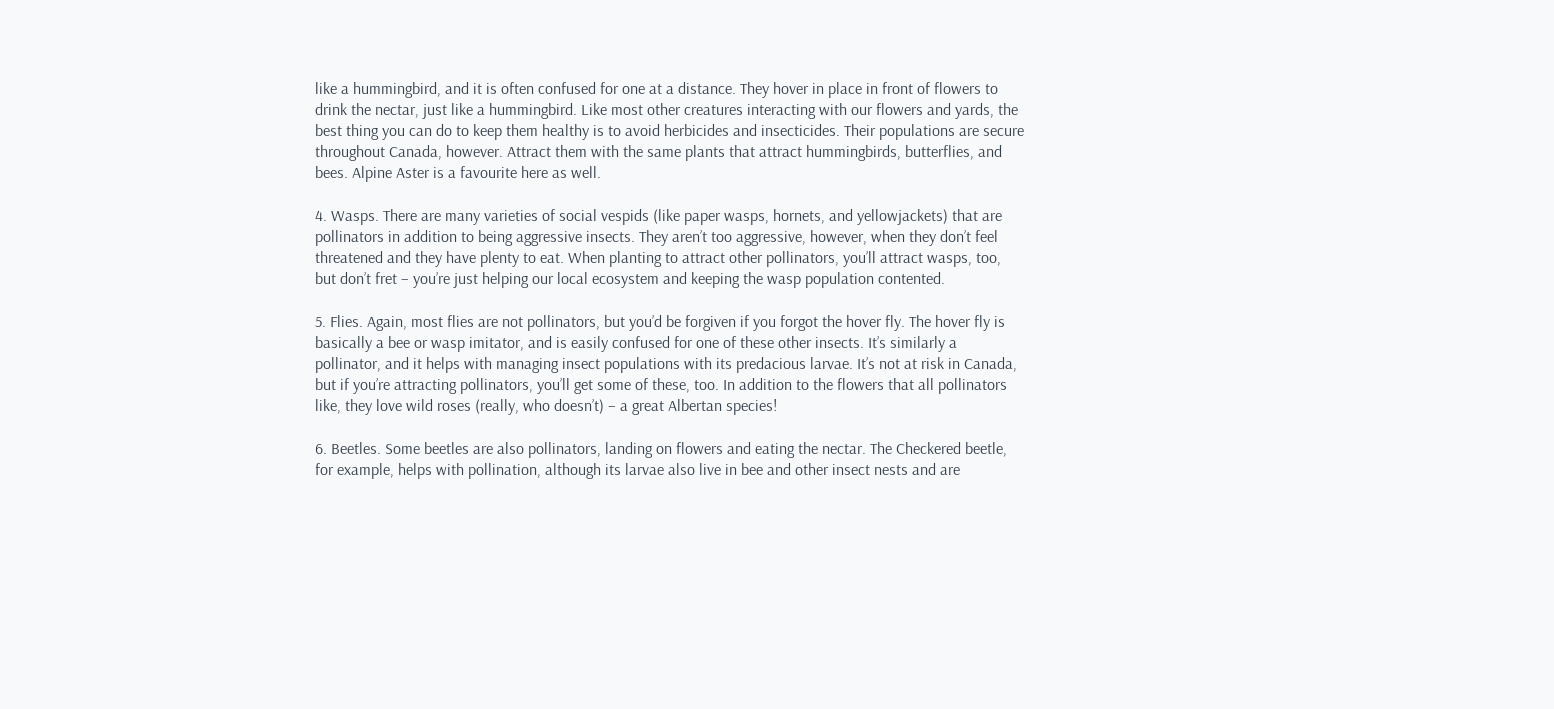like a hummingbird, and it is often confused for one at a distance. They hover in place in front of flowers to drink the nectar, just like a hummingbird. Like most other creatures interacting with our flowers and yards, the best thing you can do to keep them healthy is to avoid herbicides and insecticides. Their populations are secure throughout Canada, however. Attract them with the same plants that attract hummingbirds, butterflies, and bees. Alpine Aster is a favourite here as well.

4. Wasps. There are many varieties of social vespids (like paper wasps, hornets, and yellowjackets) that are pollinators in addition to being aggressive insects. They aren’t too aggressive, however, when they don’t feel threatened and they have plenty to eat. When planting to attract other pollinators, you’ll attract wasps, too, but don’t fret – you’re just helping our local ecosystem and keeping the wasp population contented.

5. Flies. Again, most flies are not pollinators, but you’d be forgiven if you forgot the hover fly. The hover fly is basically a bee or wasp imitator, and is easily confused for one of these other insects. It’s similarly a pollinator, and it helps with managing insect populations with its predacious larvae. It’s not at risk in Canada, but if you’re attracting pollinators, you’ll get some of these, too. In addition to the flowers that all pollinators like, they love wild roses (really, who doesn’t) – a great Albertan species!

6. Beetles. Some beetles are also pollinators, landing on flowers and eating the nectar. The Checkered beetle, for example, helps with pollination, although its larvae also live in bee and other insect nests and are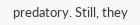predatory. Still, they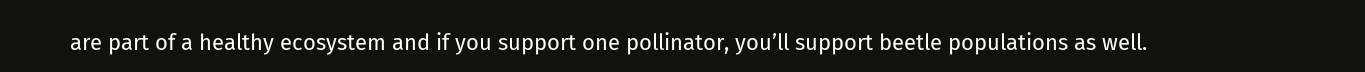are part of a healthy ecosystem and if you support one pollinator, you’ll support beetle populations as well.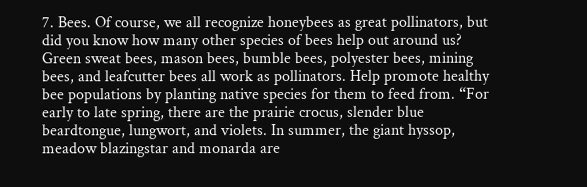7. Bees. Of course, we all recognize honeybees as great pollinators, but did you know how many other species of bees help out around us? Green sweat bees, mason bees, bumble bees, polyester bees, mining bees, and leafcutter bees all work as pollinators. Help promote healthy bee populations by planting native species for them to feed from. “For early to late spring, there are the prairie crocus, slender blue beardtongue, lungwort, and violets. In summer, the giant hyssop, meadow blazingstar and monarda are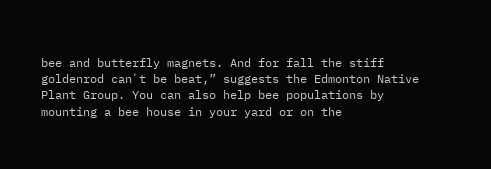bee and butterfly magnets. And for fall the stiff goldenrod canʼt be beat,” suggests the Edmonton Native Plant Group. You can also help bee populations by mounting a bee house in your yard or on the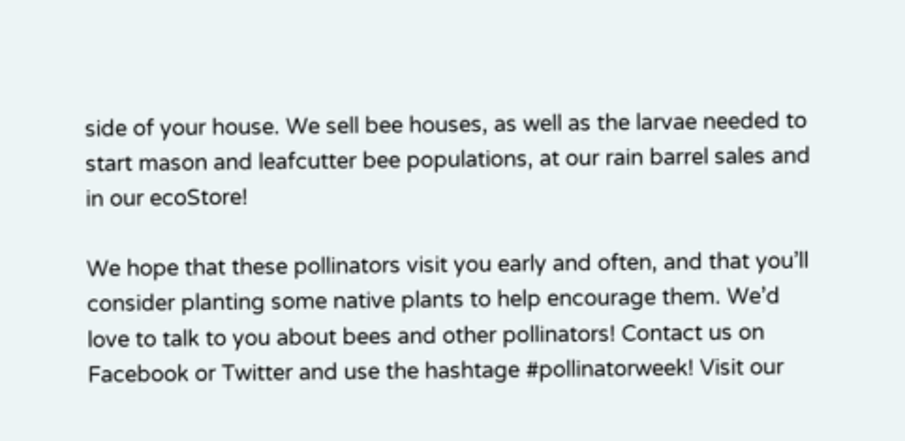side of your house. We sell bee houses, as well as the larvae needed to start mason and leafcutter bee populations, at our rain barrel sales and in our ecoStore!

We hope that these pollinators visit you early and often, and that you’ll consider planting some native plants to help encourage them. We’d love to talk to you about bees and other pollinators! Contact us on Facebook or Twitter and use the hashtage #pollinatorweek! Visit our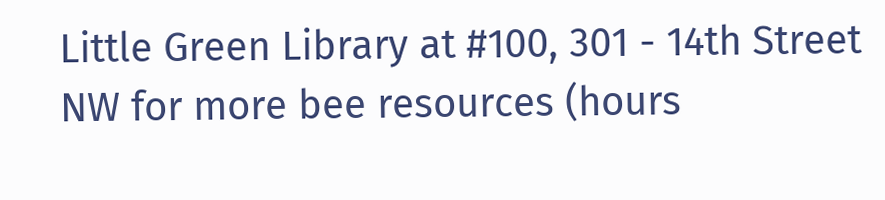Little Green Library at #100, 301 - 14th Street NW for more bee resources (hours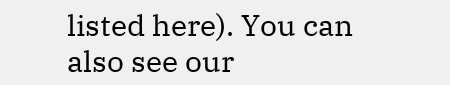listed here). You can also see our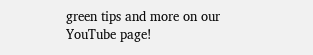green tips and more on our YouTube page!